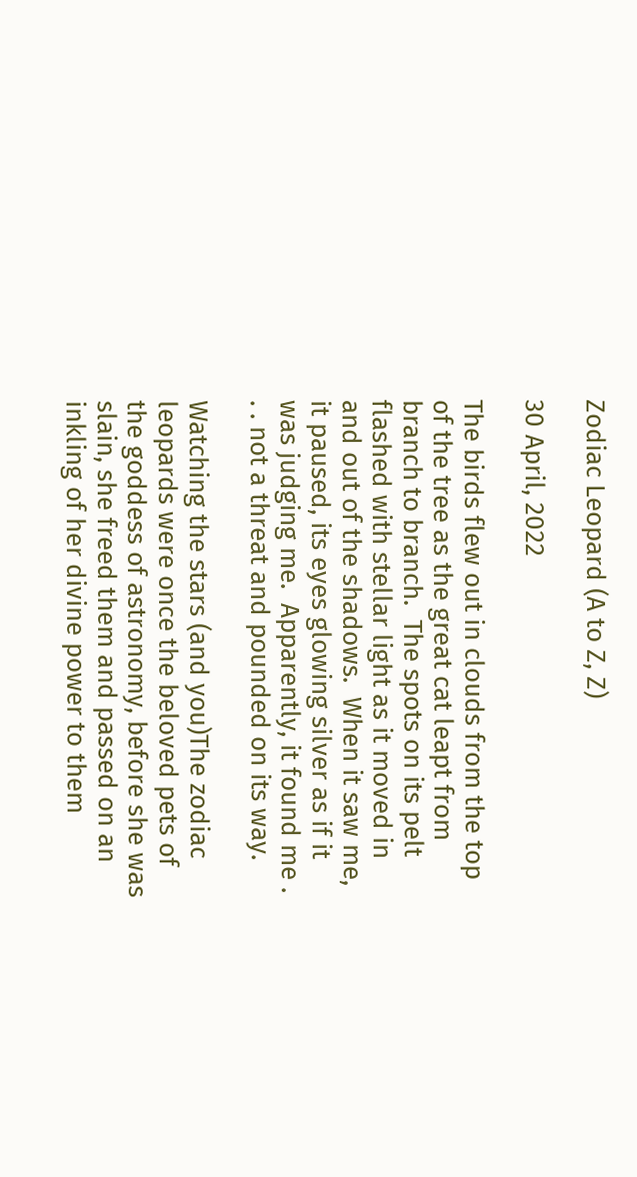Zodiac Leopard (A to Z, Z)

30 April, 2022

The birds flew out in clouds from the top of the tree as the great cat leapt from branch to branch.  The spots on its pelt flashed with stellar light as it moved in and out of the shadows.  When it saw me, it paused, its eyes glowing silver as if it was judging me.  Apparently, it found me . . . not a threat and pounded on its way.

Watching the stars (and you)The zodiac leopards were once the beloved pets of the goddess of astronomy, before she was slain, she freed them and passed on an inkling of her divine power to them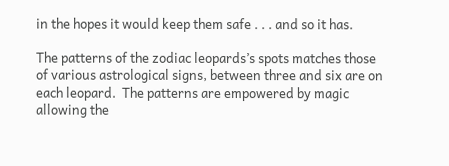in the hopes it would keep them safe . . . and so it has.

The patterns of the zodiac leopards’s spots matches those of various astrological signs, between three and six are on each leopard.  The patterns are empowered by magic allowing the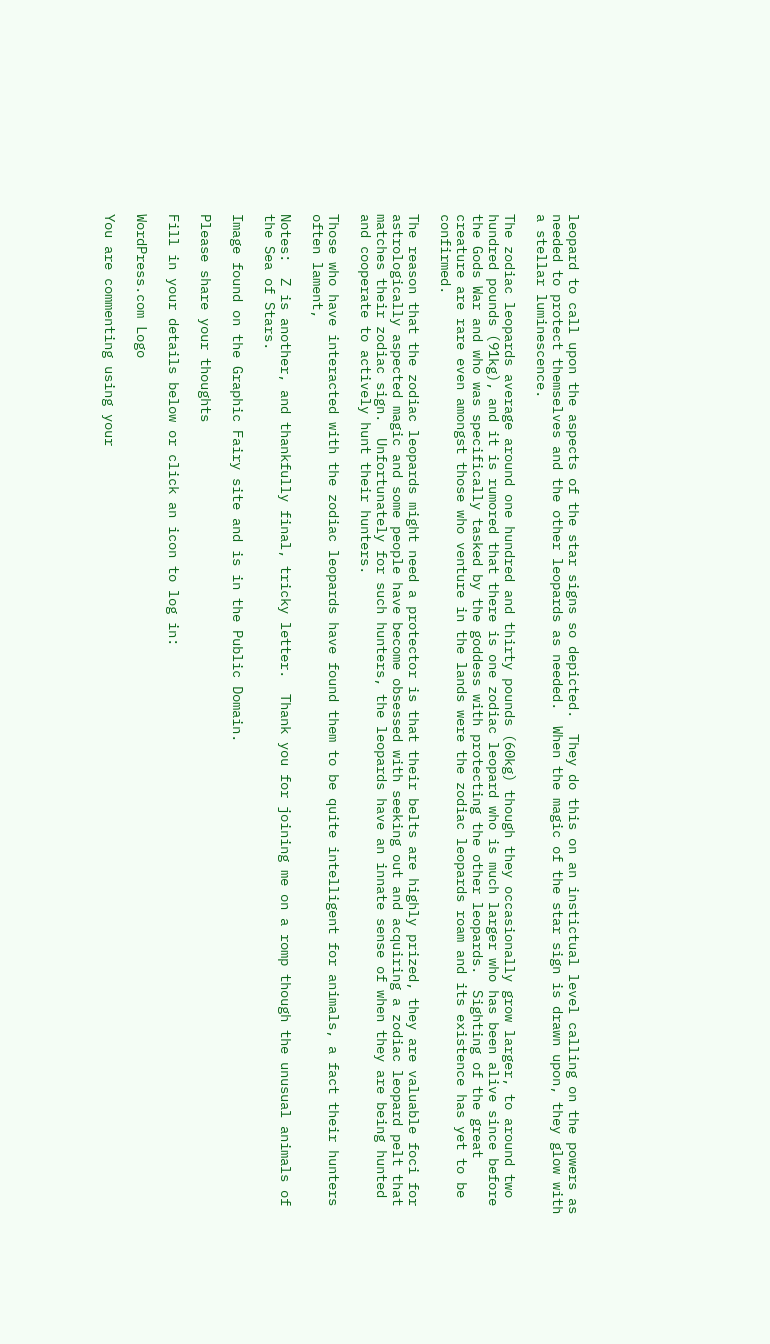leopard to call upon the aspects of the star signs so depicted.  They do this on an instictual level calling on the powers as needed to protect themselves and the other leopards as needed.  When the magic of the star sign is drawn upon, they glow with a stellar luminescence.

The zodiac leopards average around one hundred and thirty pounds (60kg) though they occasionally grow larger, to around two hundred pounds (91kg), and it is rumored that there is one zodiac leopard who is much larger who has been alive since before the Gods War and who was specifically tasked by the goddess with protecting the other leopards.  Sighting of the great creature are rare even amongst those who venture in the lands were the zodiac leopards roam and its existence has yet to be confirmed.

The reason that the zodiac leopards might need a protector is that their belts are highly prized, they are valuable foci for astrologically aspected magic and some people have become obsessed with seeking out and acquiring a zodiac leopard pelt that matches their zodiac sign.  Unfortunately for such hunters, the leopards have an innate sense of when they are being hunted and cooperate to actively hunt their hunters.

Those who have interacted with the zodiac leopards have found them to be quite intelligent for animals, a fact their hunters often lament,

Notes:  Z is another, and thankfully final, tricky letter.  Thank you for joining me on a romp though the unusual animals of the Sea of Stars.

Image found on the Graphic Fairy site and is in the Public Domain.

Please share your thoughts

Fill in your details below or click an icon to log in:

WordPress.com Logo

You are commenting using your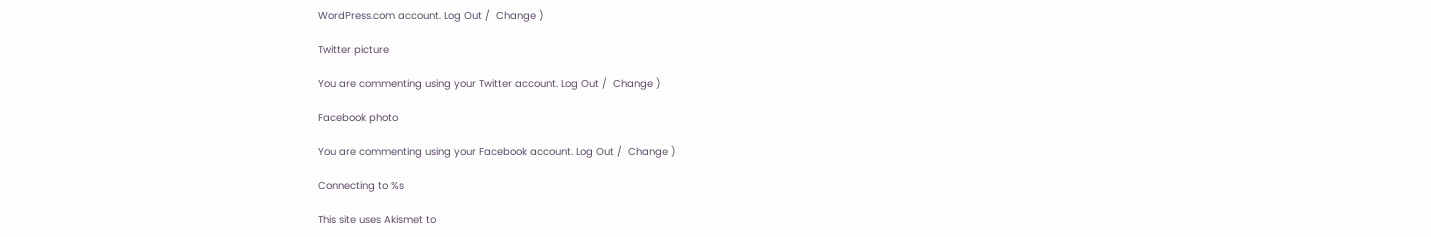WordPress.com account. Log Out /  Change )

Twitter picture

You are commenting using your Twitter account. Log Out /  Change )

Facebook photo

You are commenting using your Facebook account. Log Out /  Change )

Connecting to %s

This site uses Akismet to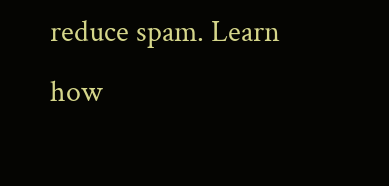reduce spam. Learn how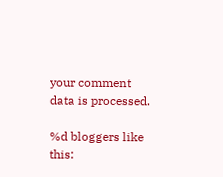your comment data is processed.

%d bloggers like this: